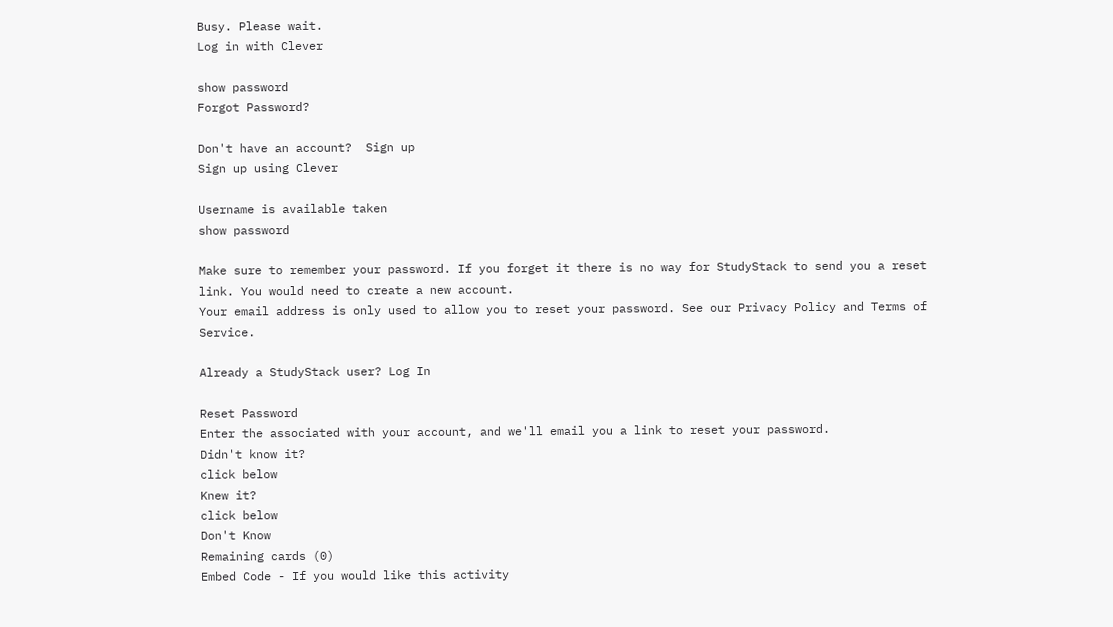Busy. Please wait.
Log in with Clever

show password
Forgot Password?

Don't have an account?  Sign up
Sign up using Clever

Username is available taken
show password

Make sure to remember your password. If you forget it there is no way for StudyStack to send you a reset link. You would need to create a new account.
Your email address is only used to allow you to reset your password. See our Privacy Policy and Terms of Service.

Already a StudyStack user? Log In

Reset Password
Enter the associated with your account, and we'll email you a link to reset your password.
Didn't know it?
click below
Knew it?
click below
Don't Know
Remaining cards (0)
Embed Code - If you would like this activity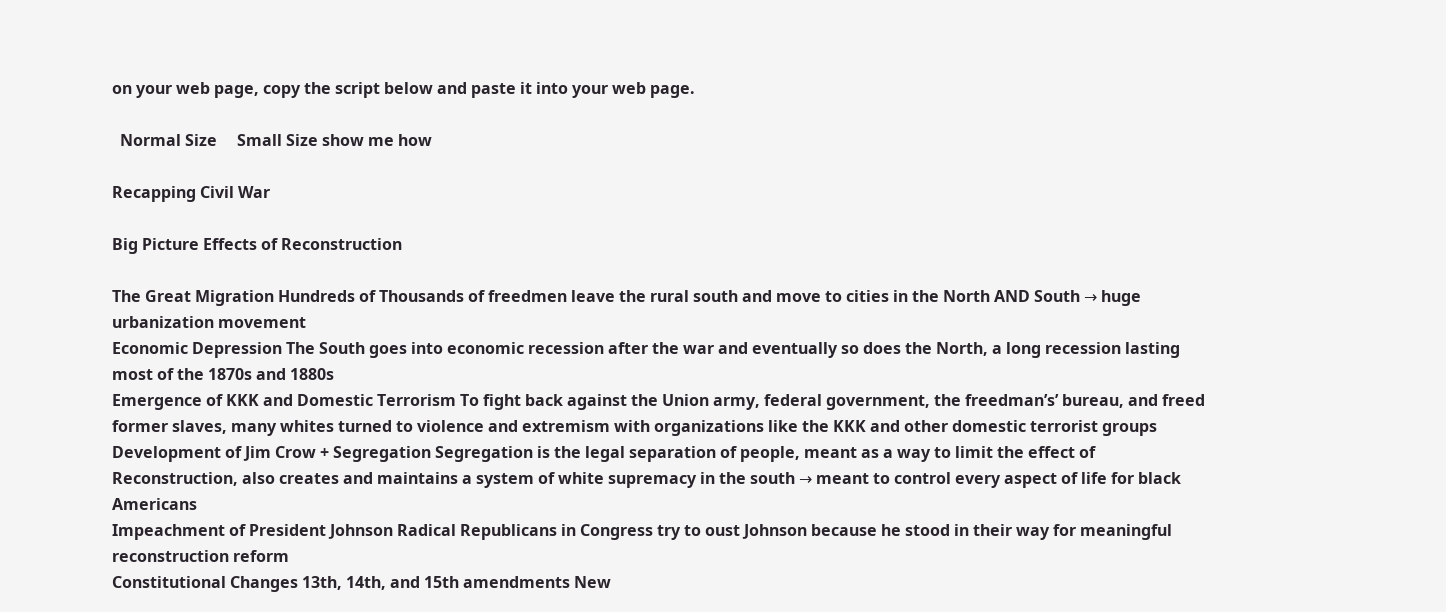on your web page, copy the script below and paste it into your web page.

  Normal Size     Small Size show me how

Recapping Civil War

Big Picture Effects of Reconstruction

The Great Migration Hundreds of Thousands of freedmen leave the rural south and move to cities in the North AND South → huge urbanization movement
Economic Depression The South goes into economic recession after the war and eventually so does the North, a long recession lasting most of the 1870s and 1880s
Emergence of KKK and Domestic Terrorism To fight back against the Union army, federal government, the freedman’s’ bureau, and freed former slaves, many whites turned to violence and extremism with organizations like the KKK and other domestic terrorist groups
Development of Jim Crow + Segregation Segregation is the legal separation of people, meant as a way to limit the effect of Reconstruction, also creates and maintains a system of white supremacy in the south → meant to control every aspect of life for black Americans
Impeachment of President Johnson Radical Republicans in Congress try to oust Johnson because he stood in their way for meaningful reconstruction reform
Constitutional Changes 13th, 14th, and 15th amendments New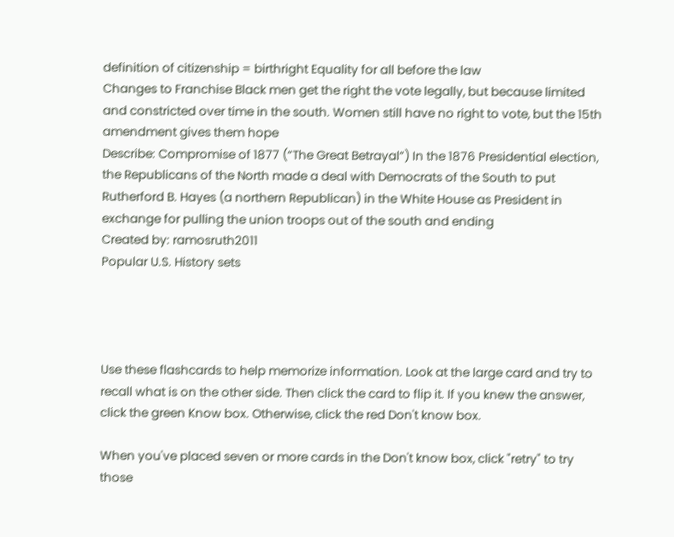definition of citizenship = birthright Equality for all before the law
Changes to Franchise Black men get the right the vote legally, but because limited and constricted over time in the south. Women still have no right to vote, but the 15th amendment gives them hope
Describe: Compromise of 1877 (“The Great Betrayal”) In the 1876 Presidential election, the Republicans of the North made a deal with Democrats of the South to put Rutherford B. Hayes (a northern Republican) in the White House as President in exchange for pulling the union troops out of the south and ending
Created by: ramosruth2011
Popular U.S. History sets




Use these flashcards to help memorize information. Look at the large card and try to recall what is on the other side. Then click the card to flip it. If you knew the answer, click the green Know box. Otherwise, click the red Don't know box.

When you've placed seven or more cards in the Don't know box, click "retry" to try those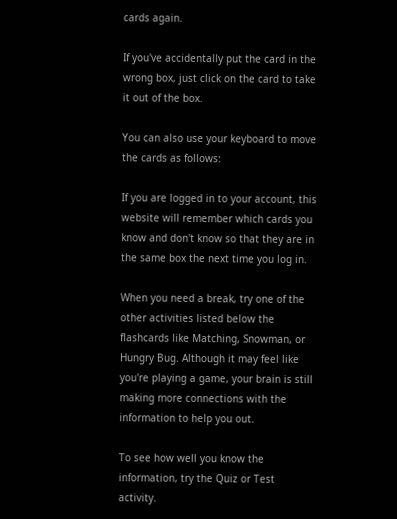cards again.

If you've accidentally put the card in the wrong box, just click on the card to take it out of the box.

You can also use your keyboard to move the cards as follows:

If you are logged in to your account, this website will remember which cards you know and don't know so that they are in the same box the next time you log in.

When you need a break, try one of the other activities listed below the flashcards like Matching, Snowman, or Hungry Bug. Although it may feel like you're playing a game, your brain is still making more connections with the information to help you out.

To see how well you know the information, try the Quiz or Test activity.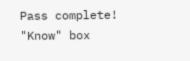Pass complete!
"Know" box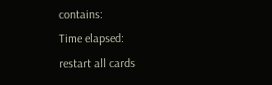contains:
Time elapsed:
restart all cards